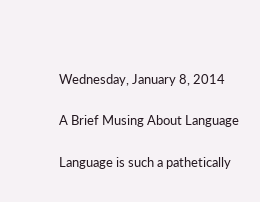Wednesday, January 8, 2014

A Brief Musing About Language

Language is such a pathetically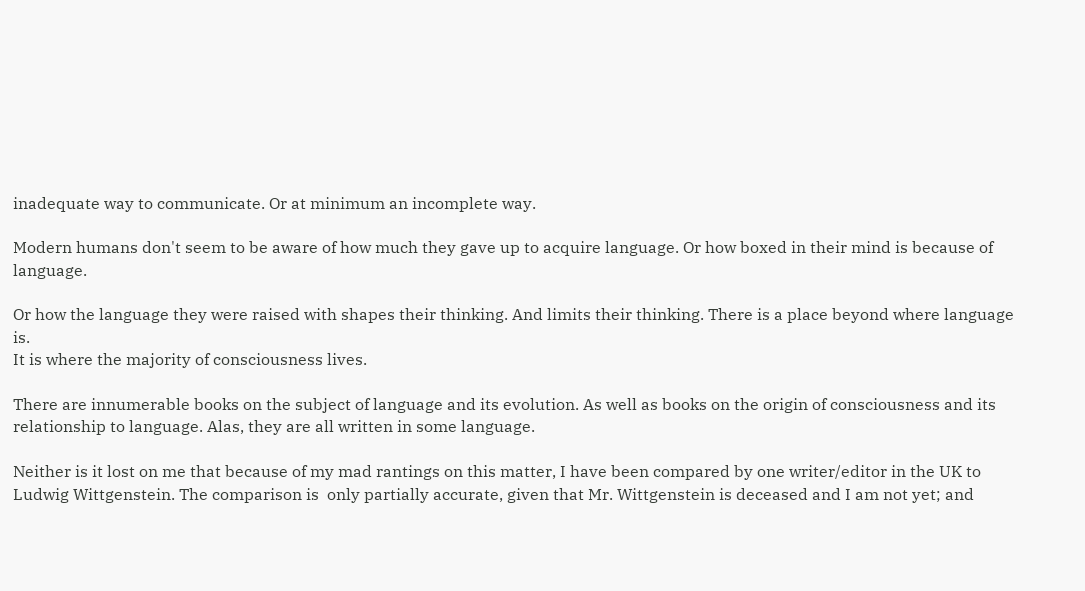inadequate way to communicate. Or at minimum an incomplete way.

Modern humans don't seem to be aware of how much they gave up to acquire language. Or how boxed in their mind is because of language.

Or how the language they were raised with shapes their thinking. And limits their thinking. There is a place beyond where language is.
It is where the majority of consciousness lives.

There are innumerable books on the subject of language and its evolution. As well as books on the origin of consciousness and its relationship to language. Alas, they are all written in some language.

Neither is it lost on me that because of my mad rantings on this matter, I have been compared by one writer/editor in the UK to Ludwig Wittgenstein. The comparison is  only partially accurate, given that Mr. Wittgenstein is deceased and I am not yet; and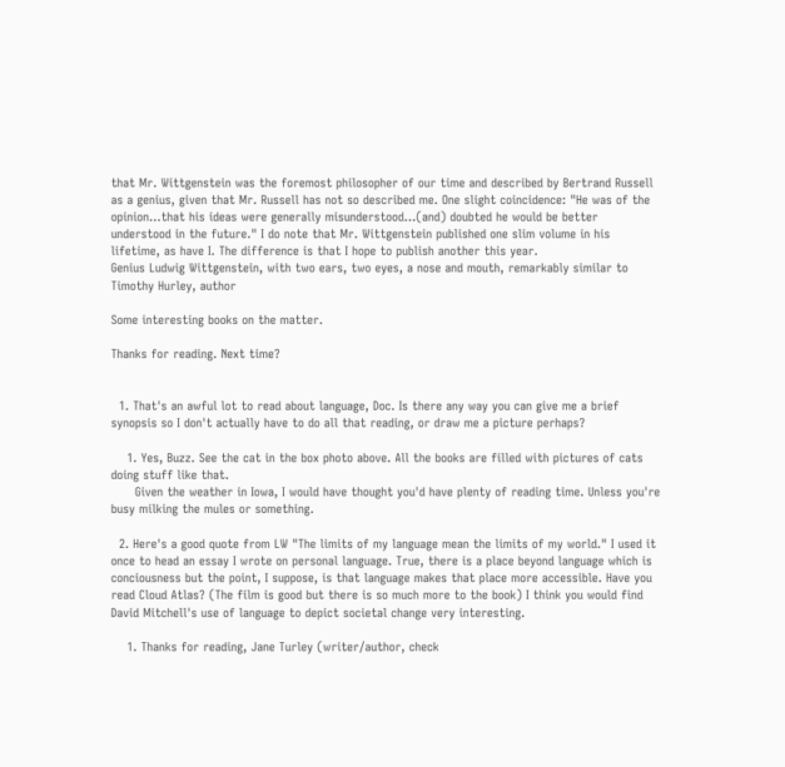that Mr. Wittgenstein was the foremost philosopher of our time and described by Bertrand Russell as a genius, given that Mr. Russell has not so described me. One slight coincidence: "He was of the opinion...that his ideas were generally misunderstood...(and) doubted he would be better understood in the future." I do note that Mr. Wittgenstein published one slim volume in his lifetime, as have I. The difference is that I hope to publish another this year.
Genius Ludwig Wittgenstein, with two ears, two eyes, a nose and mouth, remarkably similar to Timothy Hurley, author

Some interesting books on the matter.

Thanks for reading. Next time?


  1. That's an awful lot to read about language, Doc. Is there any way you can give me a brief synopsis so I don't actually have to do all that reading, or draw me a picture perhaps?

    1. Yes, Buzz. See the cat in the box photo above. All the books are filled with pictures of cats doing stuff like that.
      Given the weather in Iowa, I would have thought you'd have plenty of reading time. Unless you're busy milking the mules or something.

  2. Here's a good quote from LW "The limits of my language mean the limits of my world." I used it once to head an essay I wrote on personal language. True, there is a place beyond language which is conciousness but the point, I suppose, is that language makes that place more accessible. Have you read Cloud Atlas? (The film is good but there is so much more to the book) I think you would find David Mitchell's use of language to depict societal change very interesting.

    1. Thanks for reading, Jane Turley (writer/author, check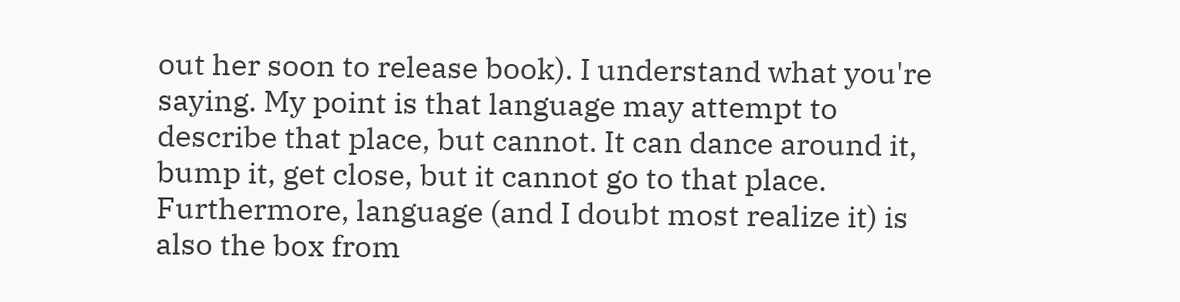out her soon to release book). I understand what you're saying. My point is that language may attempt to describe that place, but cannot. It can dance around it, bump it, get close, but it cannot go to that place. Furthermore, language (and I doubt most realize it) is also the box from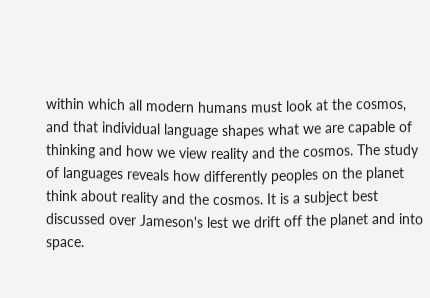within which all modern humans must look at the cosmos, and that individual language shapes what we are capable of thinking and how we view reality and the cosmos. The study of languages reveals how differently peoples on the planet think about reality and the cosmos. It is a subject best discussed over Jameson's lest we drift off the planet and into space.